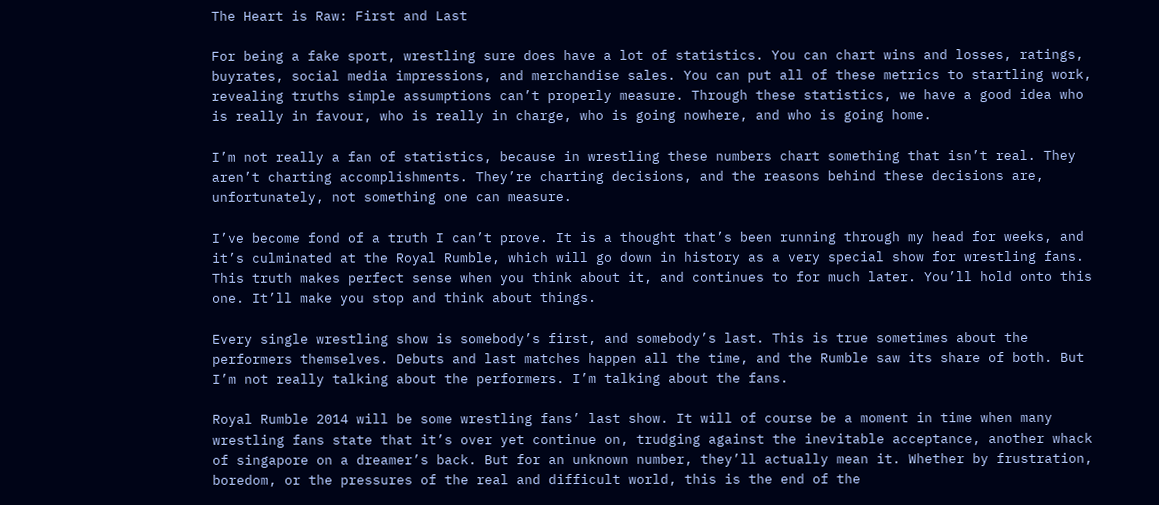The Heart is Raw: First and Last

For being a fake sport, wrestling sure does have a lot of statistics. You can chart wins and losses, ratings, buyrates, social media impressions, and merchandise sales. You can put all of these metrics to startling work, revealing truths simple assumptions can’t properly measure. Through these statistics, we have a good idea who is really in favour, who is really in charge, who is going nowhere, and who is going home.

I’m not really a fan of statistics, because in wrestling these numbers chart something that isn’t real. They aren’t charting accomplishments. They’re charting decisions, and the reasons behind these decisions are, unfortunately, not something one can measure.

I’ve become fond of a truth I can’t prove. It is a thought that’s been running through my head for weeks, and it’s culminated at the Royal Rumble, which will go down in history as a very special show for wrestling fans. This truth makes perfect sense when you think about it, and continues to for much later. You’ll hold onto this one. It’ll make you stop and think about things.

Every single wrestling show is somebody’s first, and somebody’s last. This is true sometimes about the performers themselves. Debuts and last matches happen all the time, and the Rumble saw its share of both. But I’m not really talking about the performers. I’m talking about the fans.

Royal Rumble 2014 will be some wrestling fans’ last show. It will of course be a moment in time when many wrestling fans state that it’s over yet continue on, trudging against the inevitable acceptance, another whack of singapore on a dreamer’s back. But for an unknown number, they’ll actually mean it. Whether by frustration, boredom, or the pressures of the real and difficult world, this is the end of the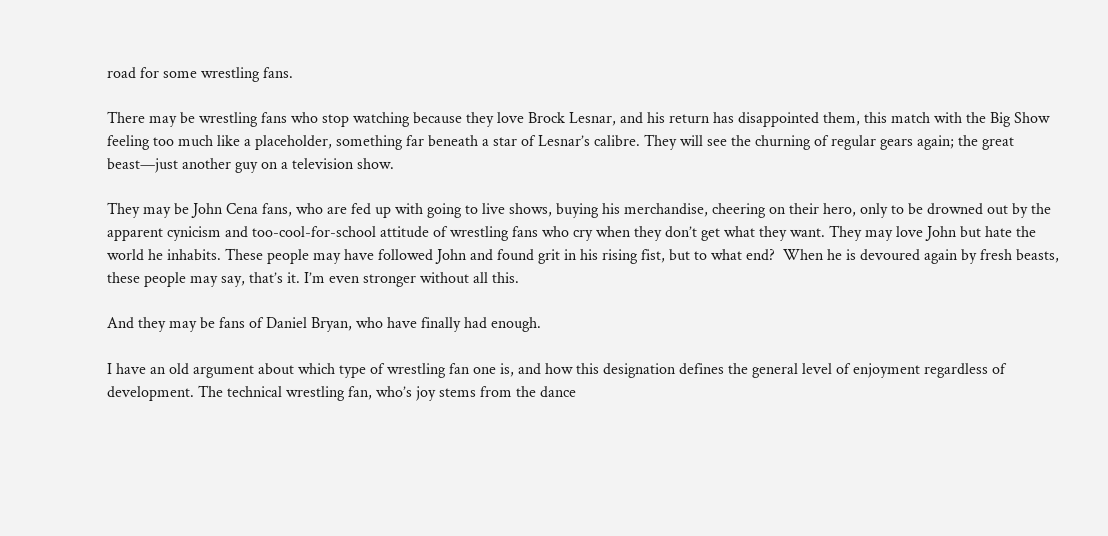road for some wrestling fans.

There may be wrestling fans who stop watching because they love Brock Lesnar, and his return has disappointed them, this match with the Big Show feeling too much like a placeholder, something far beneath a star of Lesnar’s calibre. They will see the churning of regular gears again; the great beast—just another guy on a television show.

They may be John Cena fans, who are fed up with going to live shows, buying his merchandise, cheering on their hero, only to be drowned out by the apparent cynicism and too-cool-for-school attitude of wrestling fans who cry when they don’t get what they want. They may love John but hate the world he inhabits. These people may have followed John and found grit in his rising fist, but to what end?  When he is devoured again by fresh beasts, these people may say, that’s it. I’m even stronger without all this.

And they may be fans of Daniel Bryan, who have finally had enough.

I have an old argument about which type of wrestling fan one is, and how this designation defines the general level of enjoyment regardless of development. The technical wrestling fan, who’s joy stems from the dance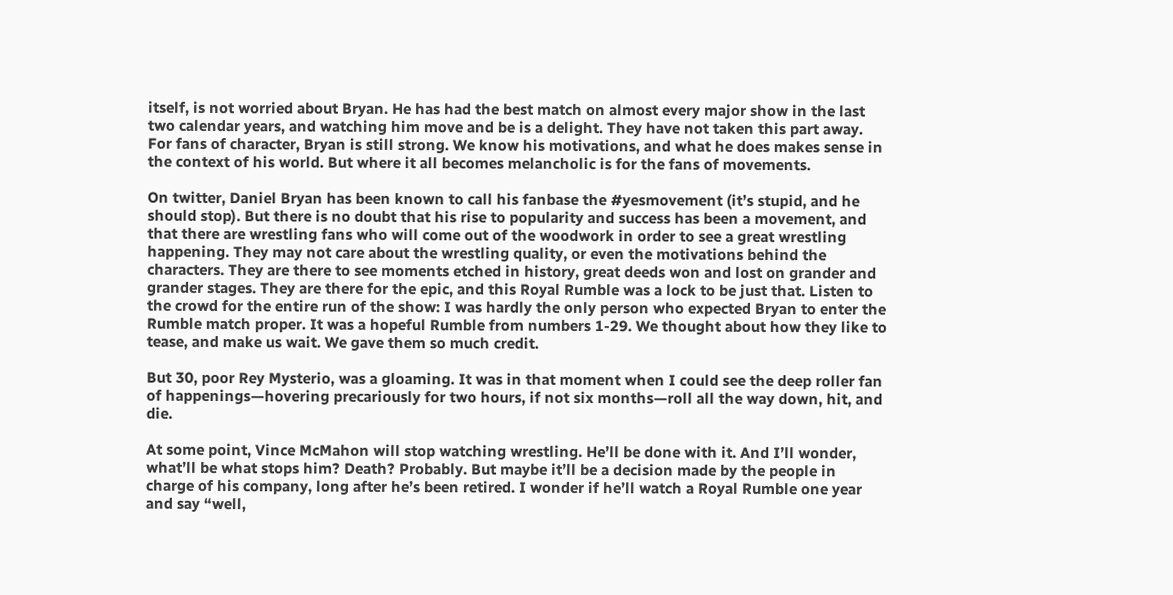itself, is not worried about Bryan. He has had the best match on almost every major show in the last two calendar years, and watching him move and be is a delight. They have not taken this part away. For fans of character, Bryan is still strong. We know his motivations, and what he does makes sense in the context of his world. But where it all becomes melancholic is for the fans of movements.

On twitter, Daniel Bryan has been known to call his fanbase the #yesmovement (it’s stupid, and he should stop). But there is no doubt that his rise to popularity and success has been a movement, and that there are wrestling fans who will come out of the woodwork in order to see a great wrestling happening. They may not care about the wrestling quality, or even the motivations behind the characters. They are there to see moments etched in history, great deeds won and lost on grander and grander stages. They are there for the epic, and this Royal Rumble was a lock to be just that. Listen to the crowd for the entire run of the show: I was hardly the only person who expected Bryan to enter the Rumble match proper. It was a hopeful Rumble from numbers 1-29. We thought about how they like to tease, and make us wait. We gave them so much credit.

But 30, poor Rey Mysterio, was a gloaming. It was in that moment when I could see the deep roller fan of happenings—hovering precariously for two hours, if not six months—roll all the way down, hit, and die.

At some point, Vince McMahon will stop watching wrestling. He’ll be done with it. And I’ll wonder, what’ll be what stops him? Death? Probably. But maybe it’ll be a decision made by the people in charge of his company, long after he’s been retired. I wonder if he’ll watch a Royal Rumble one year and say “well,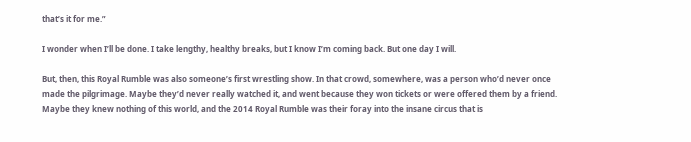that’s it for me.”

I wonder when I’ll be done. I take lengthy, healthy breaks, but I know I’m coming back. But one day I will.

But, then, this Royal Rumble was also someone’s first wrestling show. In that crowd, somewhere, was a person who’d never once made the pilgrimage. Maybe they’d never really watched it, and went because they won tickets or were offered them by a friend. Maybe they knew nothing of this world, and the 2014 Royal Rumble was their foray into the insane circus that is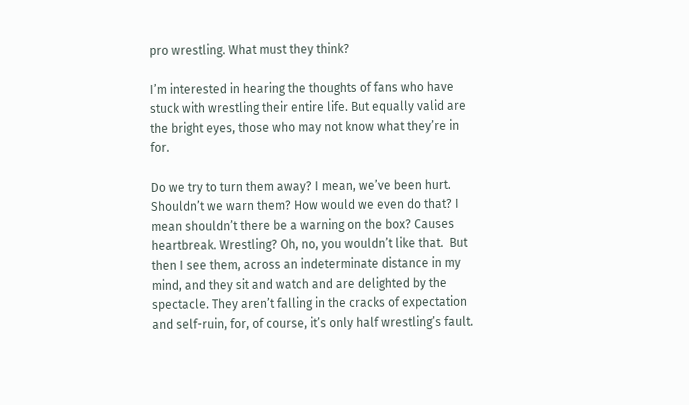pro wrestling. What must they think?

I’m interested in hearing the thoughts of fans who have stuck with wrestling their entire life. But equally valid are the bright eyes, those who may not know what they’re in for.

Do we try to turn them away? I mean, we’ve been hurt. Shouldn’t we warn them? How would we even do that? I mean shouldn’t there be a warning on the box? Causes heartbreak. Wrestling? Oh, no, you wouldn’t like that.  But then I see them, across an indeterminate distance in my mind, and they sit and watch and are delighted by the spectacle. They aren’t falling in the cracks of expectation and self-ruin, for, of course, it’s only half wrestling’s fault.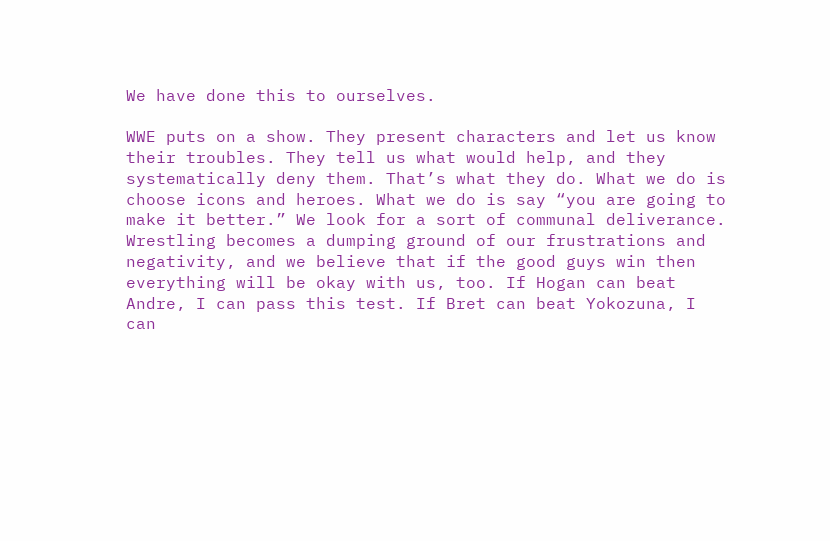We have done this to ourselves.

WWE puts on a show. They present characters and let us know their troubles. They tell us what would help, and they systematically deny them. That’s what they do. What we do is choose icons and heroes. What we do is say “you are going to make it better.” We look for a sort of communal deliverance. Wrestling becomes a dumping ground of our frustrations and negativity, and we believe that if the good guys win then everything will be okay with us, too. If Hogan can beat Andre, I can pass this test. If Bret can beat Yokozuna, I can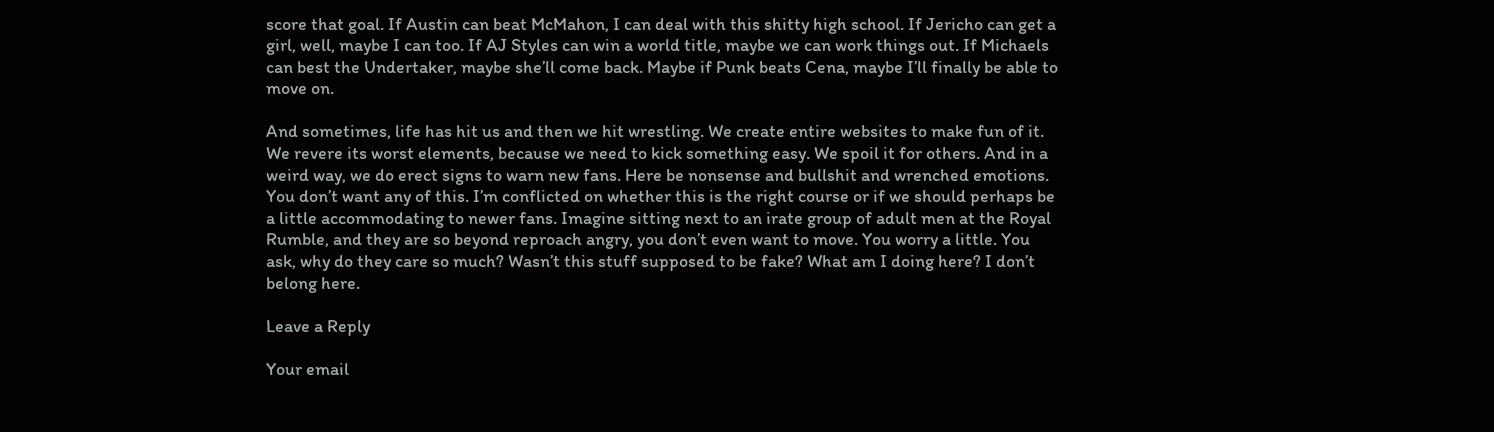score that goal. If Austin can beat McMahon, I can deal with this shitty high school. If Jericho can get a girl, well, maybe I can too. If AJ Styles can win a world title, maybe we can work things out. If Michaels can best the Undertaker, maybe she’ll come back. Maybe if Punk beats Cena, maybe I’ll finally be able to move on.

And sometimes, life has hit us and then we hit wrestling. We create entire websites to make fun of it. We revere its worst elements, because we need to kick something easy. We spoil it for others. And in a weird way, we do erect signs to warn new fans. Here be nonsense and bullshit and wrenched emotions. You don’t want any of this. I’m conflicted on whether this is the right course or if we should perhaps be a little accommodating to newer fans. Imagine sitting next to an irate group of adult men at the Royal Rumble, and they are so beyond reproach angry, you don’t even want to move. You worry a little. You ask, why do they care so much? Wasn’t this stuff supposed to be fake? What am I doing here? I don’t belong here.

Leave a Reply

Your email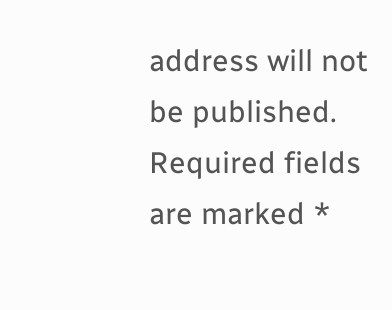address will not be published. Required fields are marked *